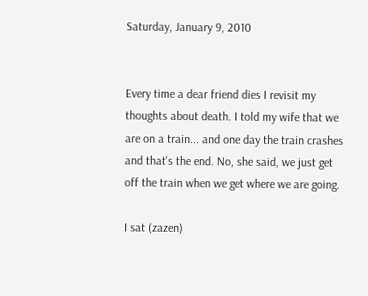Saturday, January 9, 2010


Every time a dear friend dies I revisit my thoughts about death. I told my wife that we are on a train... and one day the train crashes and that's the end. No, she said, we just get off the train when we get where we are going.

I sat (zazen)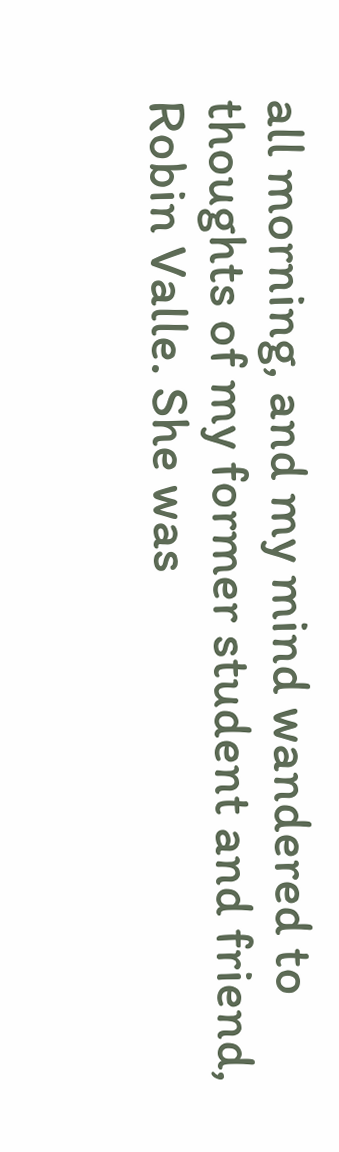all morning, and my mind wandered to thoughts of my former student and friend, Robin Valle. She was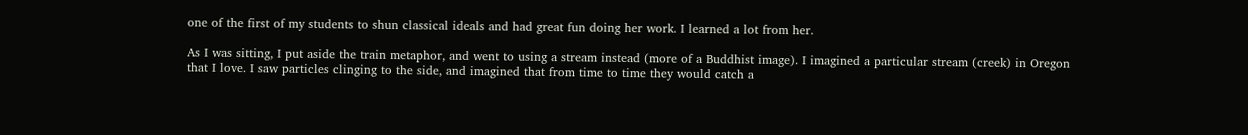one of the first of my students to shun classical ideals and had great fun doing her work. I learned a lot from her.

As I was sitting, I put aside the train metaphor, and went to using a stream instead (more of a Buddhist image). I imagined a particular stream (creek) in Oregon that I love. I saw particles clinging to the side, and imagined that from time to time they would catch a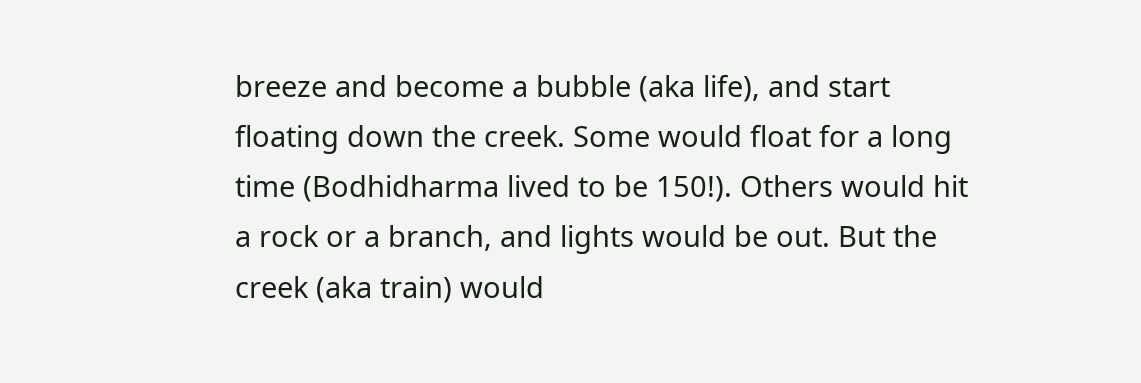breeze and become a bubble (aka life), and start floating down the creek. Some would float for a long time (Bodhidharma lived to be 150!). Others would hit a rock or a branch, and lights would be out. But the creek (aka train) would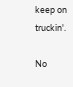keep on truckin'.

No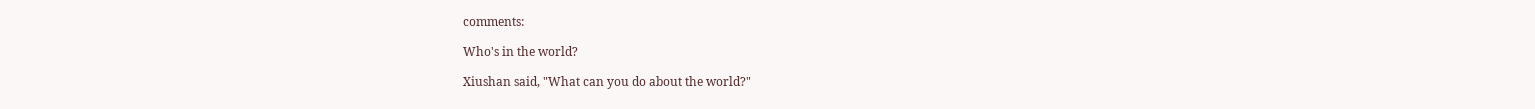comments:

Who's in the world?

Xiushan said, "What can you do about the world?"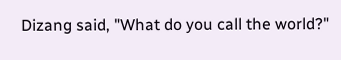Dizang said, "What do you call the world?"